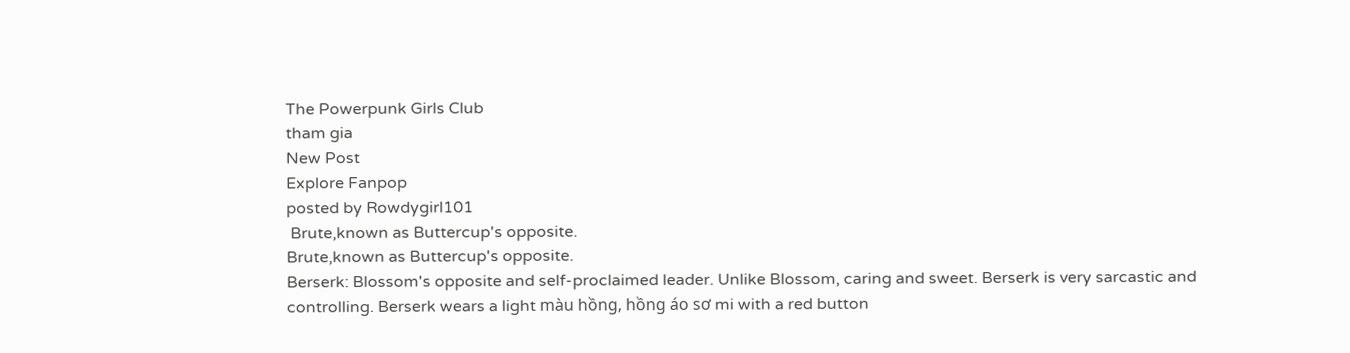The Powerpunk Girls Club
tham gia
New Post
Explore Fanpop
posted by Rowdygirl101
 Brute,known as Buttercup's opposite.
Brute,known as Buttercup's opposite.
Berserk: Blossom's opposite and self-proclaimed leader. Unlike Blossom, caring and sweet. Berserk is very sarcastic and controlling. Berserk wears a light màu hồng, hồng áo sơ mi with a red button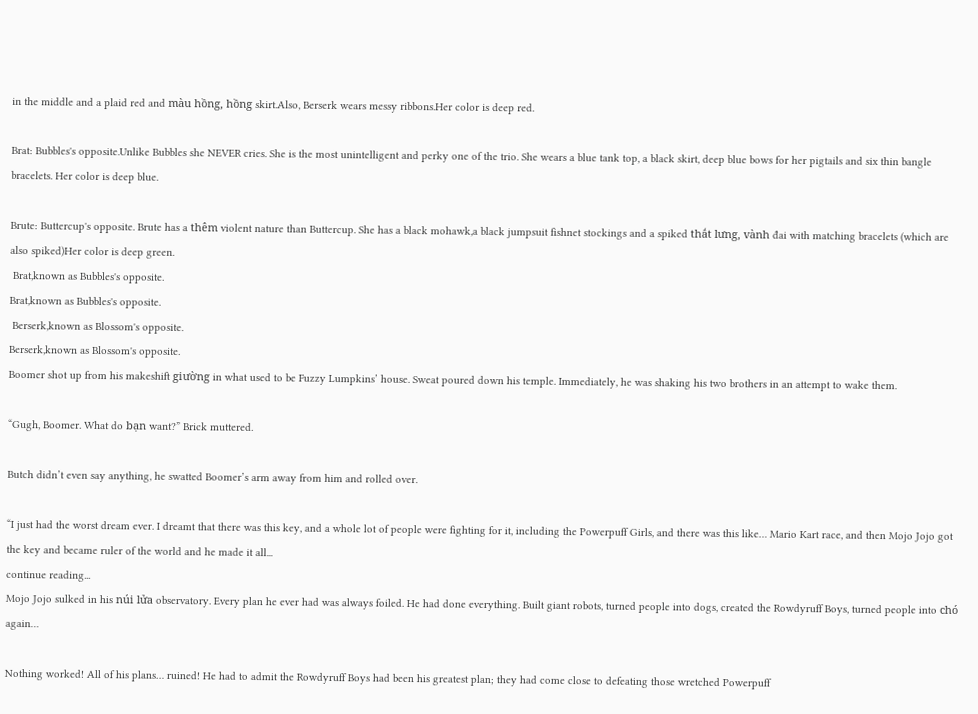in the middle and a plaid red and màu hồng, hồng skirt.Also, Berserk wears messy ribbons.Her color is deep red.

Brat: Bubbles's opposite.Unlike Bubbles she NEVER cries. She is the most unintelligent and perky one of the trio. She wears a blue tank top, a black skirt, deep blue bows for her pigtails and six thin bangle bracelets. Her color is deep blue.

Brute: Buttercup's opposite. Brute has a thêm violent nature than Buttercup. She has a black mohawk,a black jumpsuit fishnet stockings and a spiked thắt lưng, vành đai with matching bracelets (which are also spiked)Her color is deep green.
 Brat,known as Bubbles's opposite.
Brat,known as Bubbles's opposite.
 Berserk,known as Blossom's opposite.
Berserk,known as Blossom's opposite.
Boomer shot up from his makeshift giường in what used to be Fuzzy Lumpkins’ house. Sweat poured down his temple. Immediately, he was shaking his two brothers in an attempt to wake them.

“Gugh, Boomer. What do bạn want?” Brick muttered.

Butch didn’t even say anything, he swatted Boomer’s arm away from him and rolled over.

“I just had the worst dream ever. I dreamt that there was this key, and a whole lot of people were fighting for it, including the Powerpuff Girls, and there was this like… Mario Kart race, and then Mojo Jojo got the key and became ruler of the world and he made it all...
continue reading...
Mojo Jojo sulked in his núi lửa observatory. Every plan he ever had was always foiled. He had done everything. Built giant robots, turned people into dogs, created the Rowdyruff Boys, turned people into chó again…

Nothing worked! All of his plans… ruined! He had to admit the Rowdyruff Boys had been his greatest plan; they had come close to defeating those wretched Powerpuff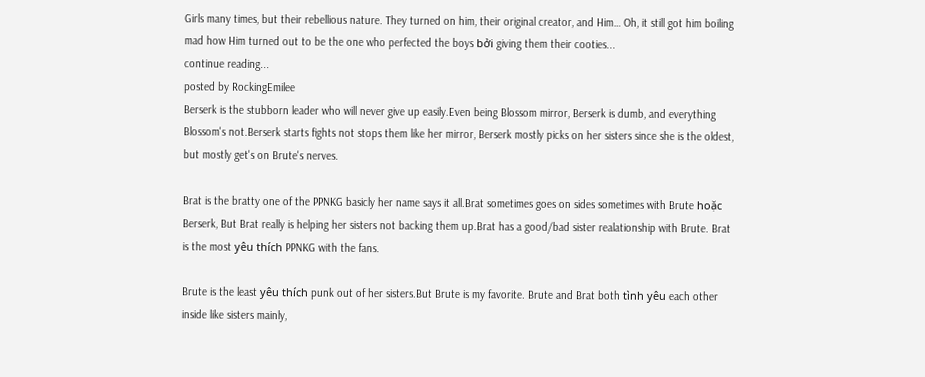Girls many times, but their rebellious nature. They turned on him, their original creator, and Him… Oh, it still got him boiling mad how Him turned out to be the one who perfected the boys bởi giving them their cooties...
continue reading...
posted by RockingEmilee
Berserk is the stubborn leader who will never give up easily.Even being Blossom mirror, Berserk is dumb, and everything Blossom's not.Berserk starts fights not stops them like her mirror, Berserk mostly picks on her sisters since she is the oldest, but mostly get's on Brute's nerves.

Brat is the bratty one of the PPNKG basicly her name says it all.Brat sometimes goes on sides sometimes with Brute hoặc Berserk, But Brat really is helping her sisters not backing them up.Brat has a good/bad sister realationship with Brute. Brat is the most yêu thích PPNKG with the fans.

Brute is the least yêu thích punk out of her sisters.But Brute is my favorite. Brute and Brat both tình yêu each other inside like sisters mainly,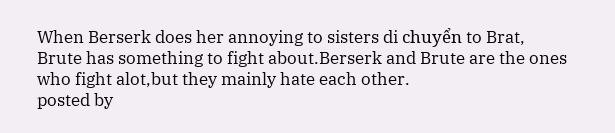When Berserk does her annoying to sisters di chuyển to Brat, Brute has something to fight about.Berserk and Brute are the ones who fight alot,but they mainly hate each other.
posted by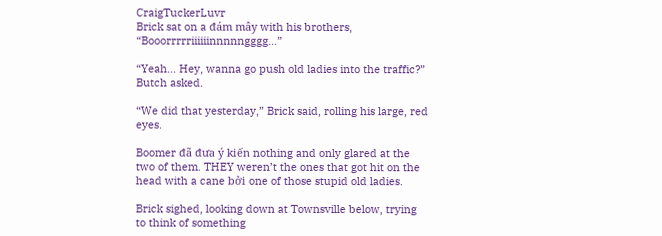CraigTuckerLuvr
Brick sat on a đám mây with his brothers, “Booorrrrriiiiiinnnnngggg…”

“Yeah… Hey, wanna go push old ladies into the traffic?” Butch asked.

“We did that yesterday,” Brick said, rolling his large, red eyes.

Boomer đã đưa ý kiến nothing and only glared at the two of them. THEY weren’t the ones that got hit on the head with a cane bởi one of those stupid old ladies.

Brick sighed, looking down at Townsville below, trying to think of something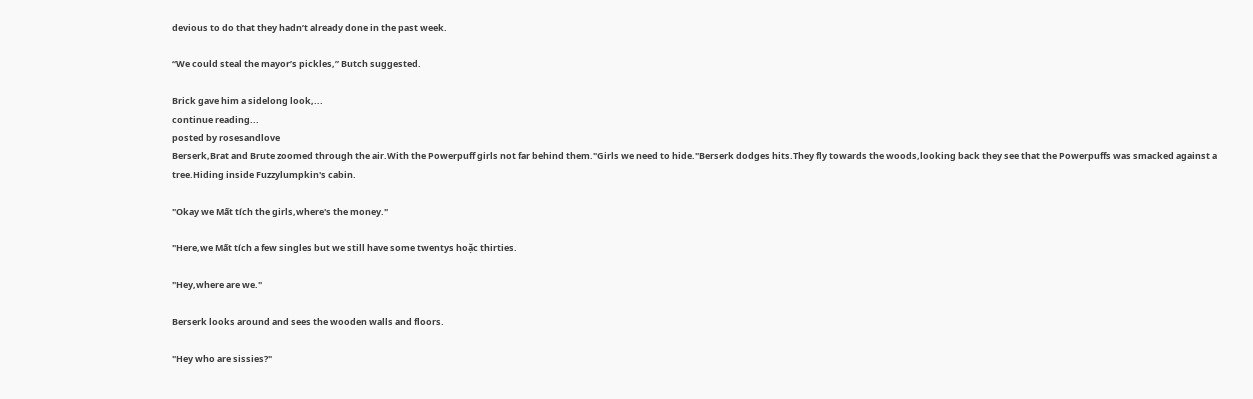devious to do that they hadn’t already done in the past week.

“We could steal the mayor’s pickles,” Butch suggested.

Brick gave him a sidelong look,...
continue reading...
posted by rosesandlove
Berserk,Brat and Brute zoomed through the air.With the Powerpuff girls not far behind them."Girls we need to hide."Berserk dodges hits.They fly towards the woods,looking back they see that the Powerpuffs was smacked against a tree.Hiding inside Fuzzylumpkin's cabin.

"Okay we Mất tích the girls,where's the money."

"Here,we Mất tích a few singles but we still have some twentys hoặc thirties.

"Hey,where are we."

Berserk looks around and sees the wooden walls and floors.

"Hey who are sissies?"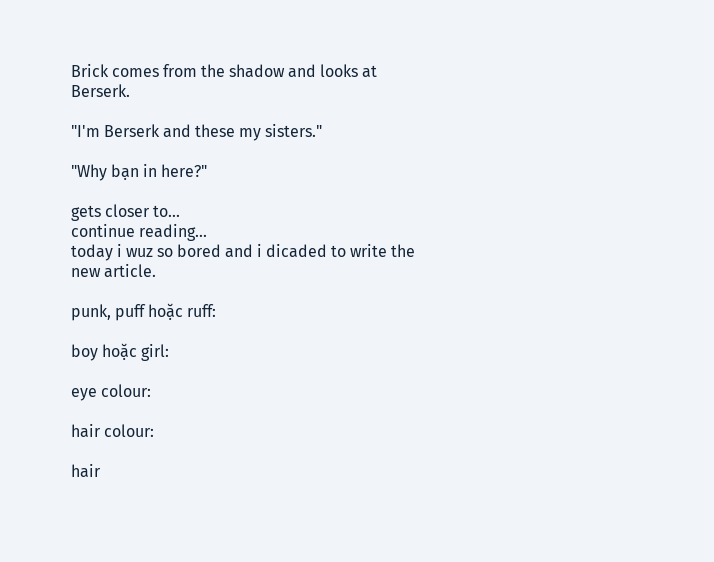Brick comes from the shadow and looks at Berserk.

"I'm Berserk and these my sisters."

"Why bạn in here?"

gets closer to...
continue reading...
today i wuz so bored and i dicaded to write the new article.

punk, puff hoặc ruff:

boy hoặc girl:

eye colour:

hair colour:

hair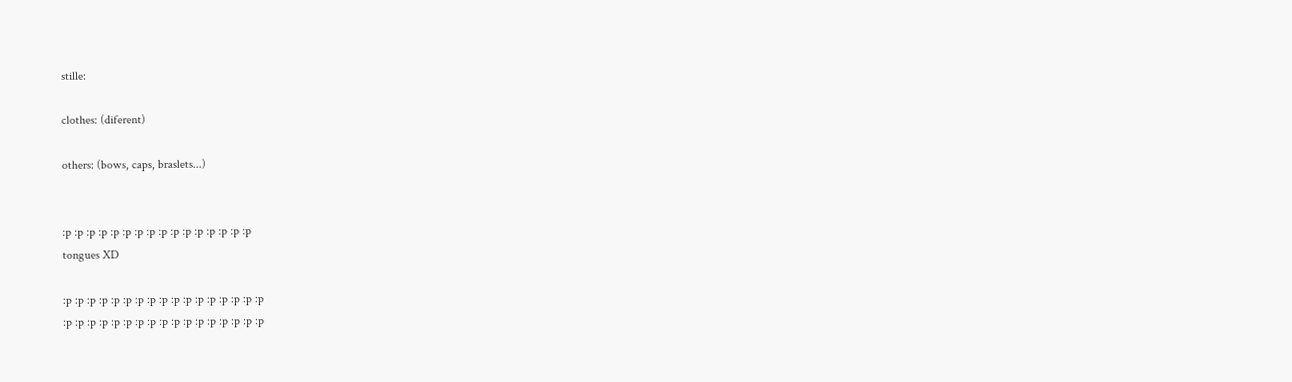stille:

clothes: (diferent)

others: (bows, caps, braslets...)


:p :p :p :p :p :p :p :p :p :p :p :p :p :p :p :p
tongues XD

:p :p :p :p :p :p :p :p :p :p :p :p :p :p :p :p :p
:p :p :p :p :p :p :p :p :p :p :p :p :p :p :p :p :p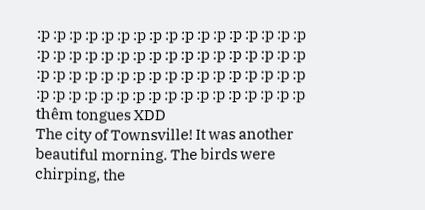:p :p :p :p :p :p :p :p :p :p :p :p :p :p :p :p :p
:p :p :p :p :p :p :p :p :p :p :p :p :p :p :p :p :p
:p :p :p :p :p :p :p :p :p :p :p :p :p :p :p :p :p
:p :p :p :p :p :p :p :p :p :p :p :p :p :p :p :p :p
thêm tongues XDD
The city of Townsville! It was another beautiful morning. The birds were chirping, the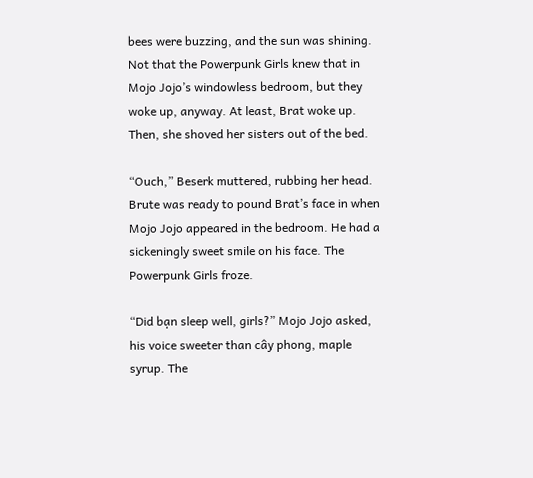bees were buzzing, and the sun was shining. Not that the Powerpunk Girls knew that in Mojo Jojo’s windowless bedroom, but they woke up, anyway. At least, Brat woke up. Then, she shoved her sisters out of the bed.

“Ouch,” Beserk muttered, rubbing her head. Brute was ready to pound Brat’s face in when Mojo Jojo appeared in the bedroom. He had a sickeningly sweet smile on his face. The Powerpunk Girls froze.

“Did bạn sleep well, girls?” Mojo Jojo asked, his voice sweeter than cây phong, maple syrup. The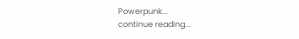Powerpunk...
continue reading...